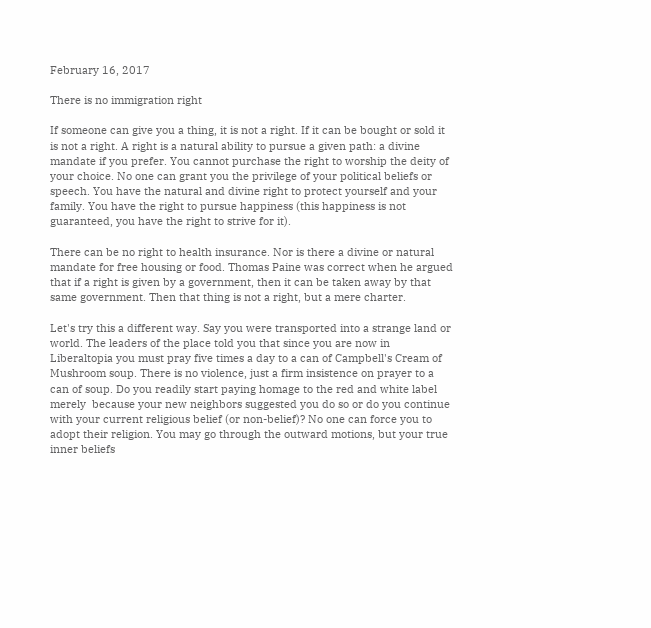February 16, 2017

There is no immigration right

If someone can give you a thing, it is not a right. If it can be bought or sold it is not a right. A right is a natural ability to pursue a given path: a divine mandate if you prefer. You cannot purchase the right to worship the deity of your choice. No one can grant you the privilege of your political beliefs or speech. You have the natural and divine right to protect yourself and your family. You have the right to pursue happiness (this happiness is not guaranteed, you have the right to strive for it).

There can be no right to health insurance. Nor is there a divine or natural mandate for free housing or food. Thomas Paine was correct when he argued that if a right is given by a government, then it can be taken away by that same government. Then that thing is not a right, but a mere charter.

Let's try this a different way. Say you were transported into a strange land or world. The leaders of the place told you that since you are now in Liberaltopia you must pray five times a day to a can of Campbell's Cream of Mushroom soup. There is no violence, just a firm insistence on prayer to a can of soup. Do you readily start paying homage to the red and white label merely  because your new neighbors suggested you do so or do you continue with your current religious belief (or non-belief)? No one can force you to adopt their religion. You may go through the outward motions, but your true inner beliefs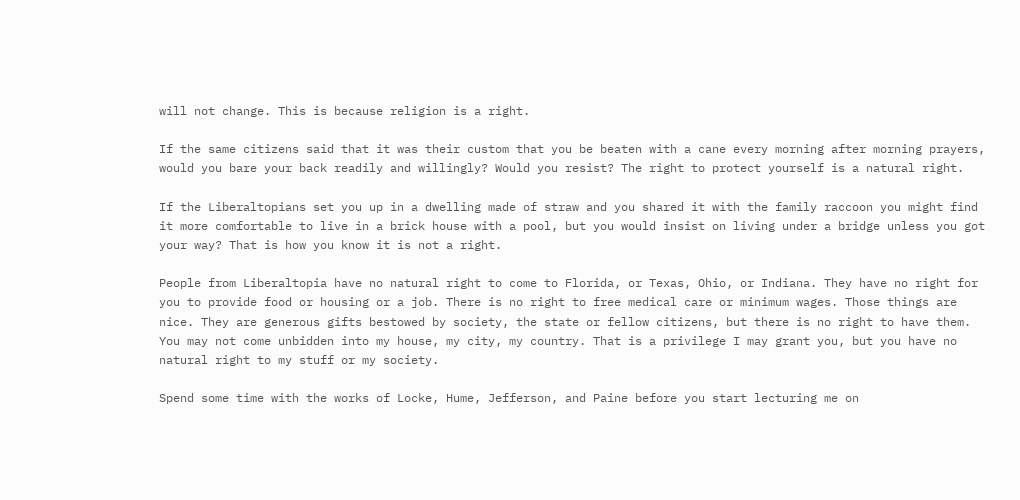will not change. This is because religion is a right.

If the same citizens said that it was their custom that you be beaten with a cane every morning after morning prayers, would you bare your back readily and willingly? Would you resist? The right to protect yourself is a natural right.

If the Liberaltopians set you up in a dwelling made of straw and you shared it with the family raccoon you might find it more comfortable to live in a brick house with a pool, but you would insist on living under a bridge unless you got your way? That is how you know it is not a right.

People from Liberaltopia have no natural right to come to Florida, or Texas, Ohio, or Indiana. They have no right for you to provide food or housing or a job. There is no right to free medical care or minimum wages. Those things are nice. They are generous gifts bestowed by society, the state or fellow citizens, but there is no right to have them. You may not come unbidden into my house, my city, my country. That is a privilege I may grant you, but you have no natural right to my stuff or my society.

Spend some time with the works of Locke, Hume, Jefferson, and Paine before you start lecturing me on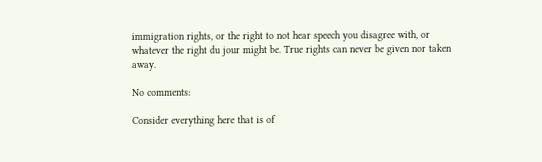immigration rights, or the right to not hear speech you disagree with, or whatever the right du jour might be. True rights can never be given nor taken away.

No comments:

Consider everything here that is of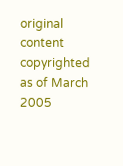original content copyrighted as of March 2005